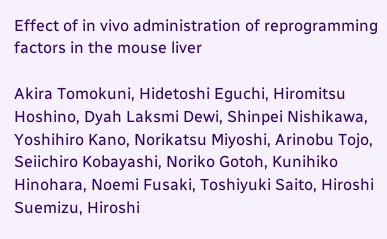Effect of in vivo administration of reprogramming factors in the mouse liver

Akira Tomokuni, Hidetoshi Eguchi, Hiromitsu Hoshino, Dyah Laksmi Dewi, Shinpei Nishikawa, Yoshihiro Kano, Norikatsu Miyoshi, Arinobu Tojo, Seiichiro Kobayashi, Noriko Gotoh, Kunihiko Hinohara, Noemi Fusaki, Toshiyuki Saito, Hiroshi Suemizu, Hiroshi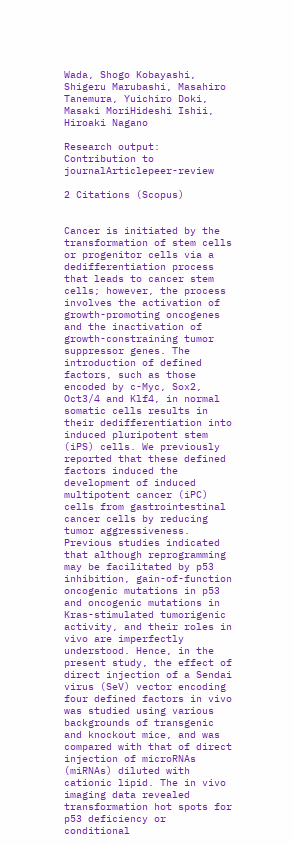Wada, Shogo Kobayashi, Shigeru Marubashi, Masahiro Tanemura, Yuichiro Doki, Masaki MoriHideshi Ishii, Hiroaki Nagano

Research output: Contribution to journalArticlepeer-review

2 Citations (Scopus)


Cancer is initiated by the transformation of stem cells or progenitor cells via a dedifferentiation process that leads to cancer stem cells; however, the process involves the activation of growth-promoting oncogenes and the inactivation of growth-constraining tumor suppressor genes. The introduction of defined factors, such as those encoded by c-Myc, Sox2, Oct3/4 and Klf4, in normal somatic cells results in their dedifferentiation into induced pluripotent stem (iPS) cells. We previously reported that these defined factors induced the development of induced multipotent cancer (iPC) cells from gastrointestinal cancer cells by reducing tumor aggressiveness. Previous studies indicated that although reprogramming may be facilitated by p53 inhibition, gain-of-function oncogenic mutations in p53 and oncogenic mutations in Kras-stimulated tumorigenic activity, and their roles in vivo are imperfectly understood. Hence, in the present study, the effect of direct injection of a Sendai virus (SeV) vector encoding four defined factors in vivo was studied using various backgrounds of transgenic and knockout mice, and was compared with that of direct injection of microRNAs (miRNAs) diluted with cationic lipid. The in vivo imaging data revealed transformation hot spots for p53 deficiency or conditional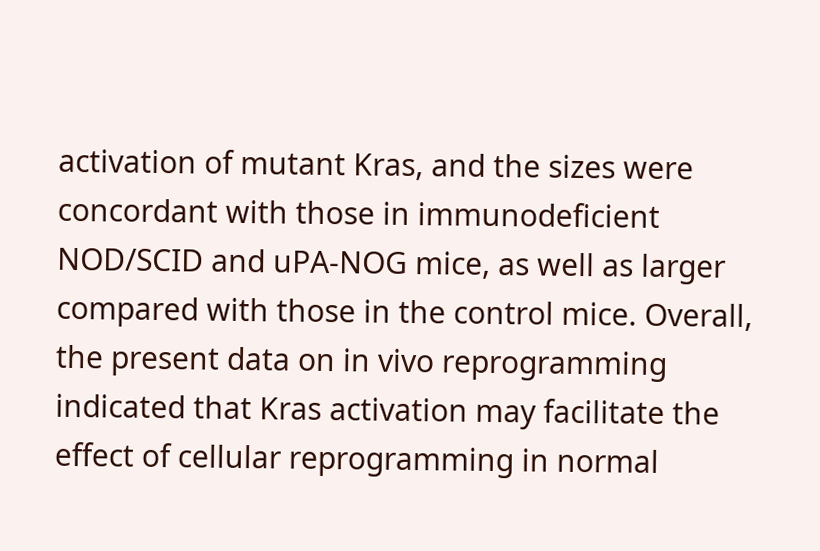activation of mutant Kras, and the sizes were concordant with those in immunodeficient NOD/SCID and uPA-NOG mice, as well as larger compared with those in the control mice. Overall, the present data on in vivo reprogramming indicated that Kras activation may facilitate the effect of cellular reprogramming in normal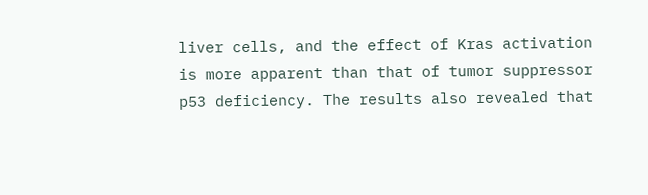liver cells, and the effect of Kras activation is more apparent than that of tumor suppressor p53 deficiency. The results also revealed that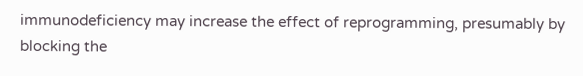immunodeficiency may increase the effect of reprogramming, presumably by blocking the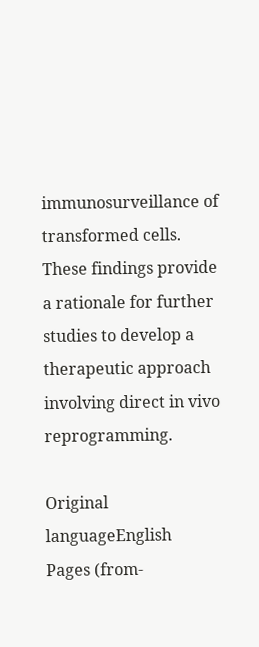immunosurveillance of transformed cells. These findings provide a rationale for further studies to develop a therapeutic approach involving direct in vivo reprogramming.

Original languageEnglish
Pages (from-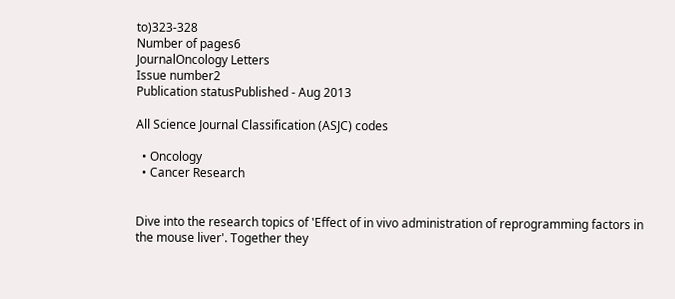to)323-328
Number of pages6
JournalOncology Letters
Issue number2
Publication statusPublished - Aug 2013

All Science Journal Classification (ASJC) codes

  • Oncology
  • Cancer Research


Dive into the research topics of 'Effect of in vivo administration of reprogramming factors in the mouse liver'. Together they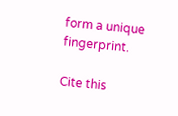form a unique fingerprint.

Cite this